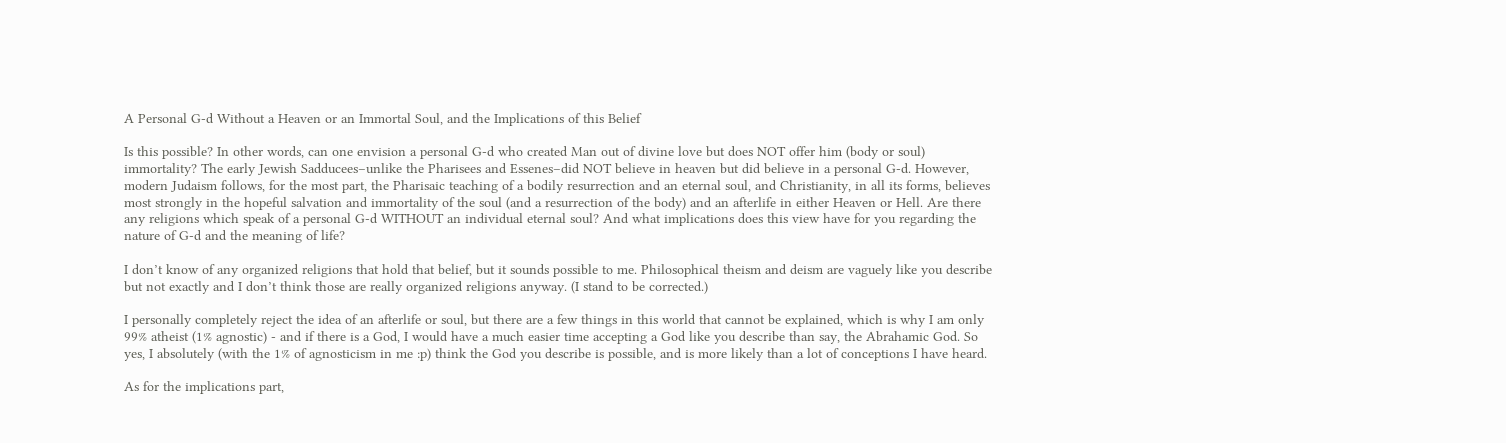A Personal G-d Without a Heaven or an Immortal Soul, and the Implications of this Belief

Is this possible? In other words, can one envision a personal G-d who created Man out of divine love but does NOT offer him (body or soul) immortality? The early Jewish Sadducees–unlike the Pharisees and Essenes–did NOT believe in heaven but did believe in a personal G-d. However, modern Judaism follows, for the most part, the Pharisaic teaching of a bodily resurrection and an eternal soul, and Christianity, in all its forms, believes most strongly in the hopeful salvation and immortality of the soul (and a resurrection of the body) and an afterlife in either Heaven or Hell. Are there any religions which speak of a personal G-d WITHOUT an individual eternal soul? And what implications does this view have for you regarding the nature of G-d and the meaning of life?

I don’t know of any organized religions that hold that belief, but it sounds possible to me. Philosophical theism and deism are vaguely like you describe but not exactly and I don’t think those are really organized religions anyway. (I stand to be corrected.)

I personally completely reject the idea of an afterlife or soul, but there are a few things in this world that cannot be explained, which is why I am only 99% atheist (1% agnostic) - and if there is a God, I would have a much easier time accepting a God like you describe than say, the Abrahamic God. So yes, I absolutely (with the 1% of agnosticism in me :p) think the God you describe is possible, and is more likely than a lot of conceptions I have heard.

As for the implications part,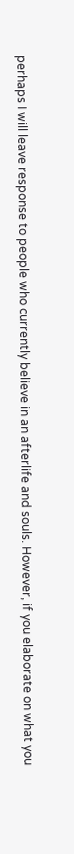perhaps I will leave response to people who currently believe in an afterlife and souls. However, if you elaborate on what you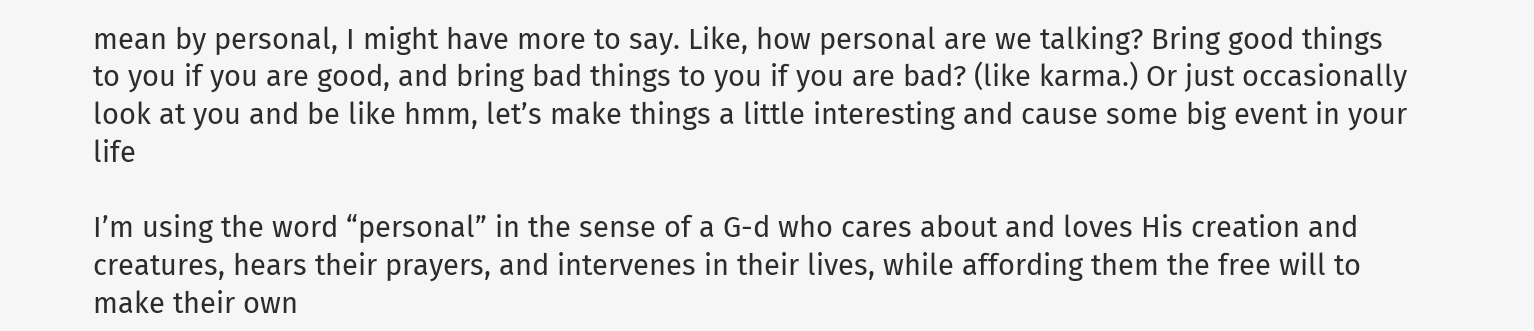mean by personal, I might have more to say. Like, how personal are we talking? Bring good things to you if you are good, and bring bad things to you if you are bad? (like karma.) Or just occasionally look at you and be like hmm, let’s make things a little interesting and cause some big event in your life

I’m using the word “personal” in the sense of a G-d who cares about and loves His creation and creatures, hears their prayers, and intervenes in their lives, while affording them the free will to make their own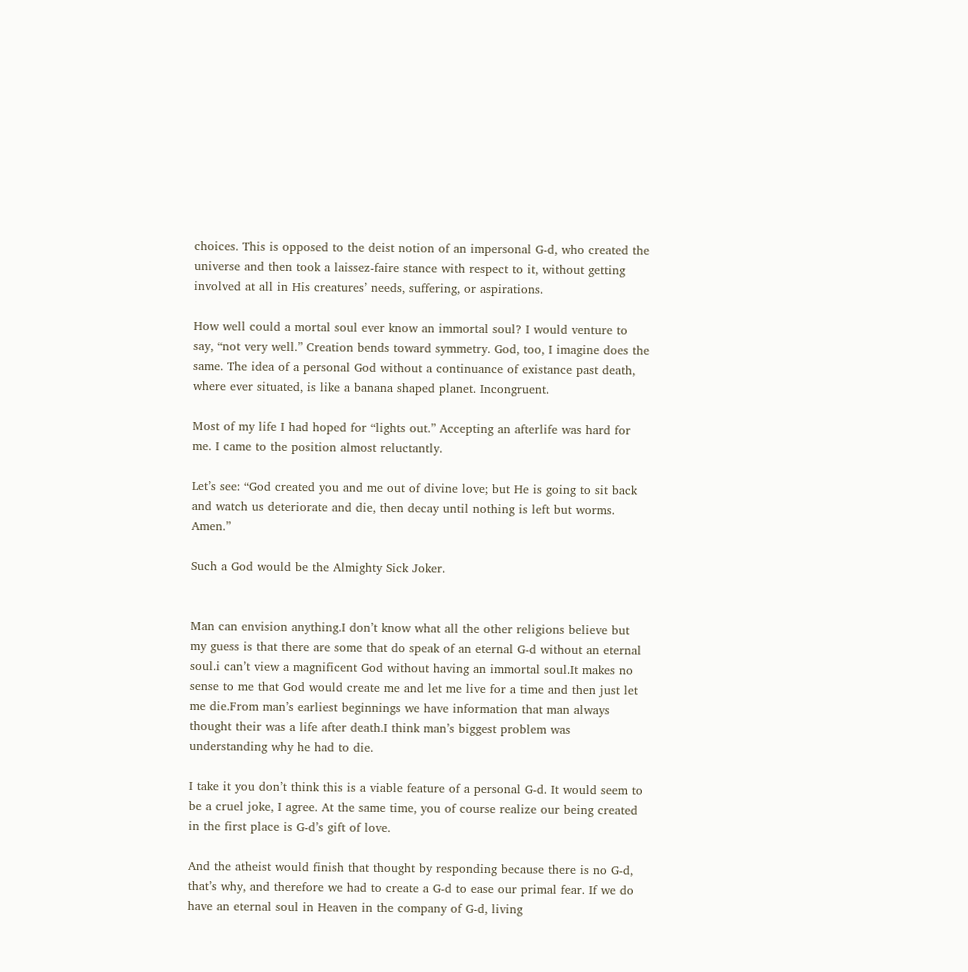choices. This is opposed to the deist notion of an impersonal G-d, who created the universe and then took a laissez-faire stance with respect to it, without getting involved at all in His creatures’ needs, suffering, or aspirations.

How well could a mortal soul ever know an immortal soul? I would venture to say, “not very well.” Creation bends toward symmetry. God, too, I imagine does the same. The idea of a personal God without a continuance of existance past death, where ever situated, is like a banana shaped planet. Incongruent.

Most of my life I had hoped for “lights out.” Accepting an afterlife was hard for me. I came to the position almost reluctantly.

Let’s see: “God created you and me out of divine love; but He is going to sit back and watch us deteriorate and die, then decay until nothing is left but worms. Amen.”

Such a God would be the Almighty Sick Joker.


Man can envision anything.I don’t know what all the other religions believe but my guess is that there are some that do speak of an eternal G-d without an eternal soul.i can’t view a magnificent God without having an immortal soul.It makes no sense to me that God would create me and let me live for a time and then just let me die.From man’s earliest beginnings we have information that man always thought their was a life after death.I think man’s biggest problem was understanding why he had to die.

I take it you don’t think this is a viable feature of a personal G-d. It would seem to be a cruel joke, I agree. At the same time, you of course realize our being created in the first place is G-d’s gift of love.

And the atheist would finish that thought by responding because there is no G-d, that’s why, and therefore we had to create a G-d to ease our primal fear. If we do have an eternal soul in Heaven in the company of G-d, living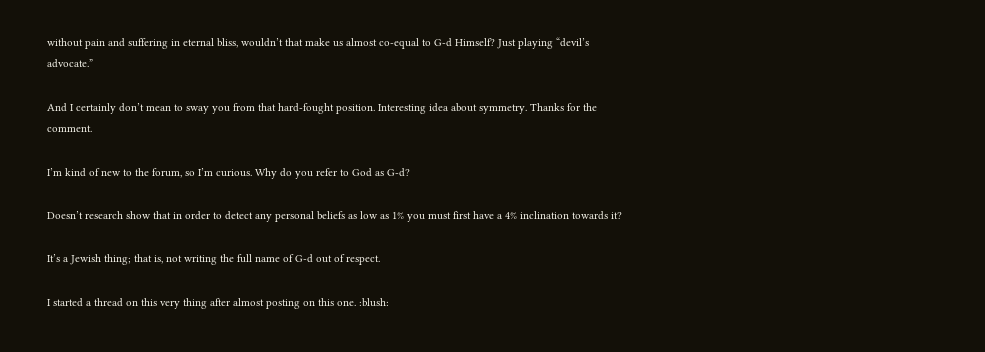without pain and suffering in eternal bliss, wouldn’t that make us almost co-equal to G-d Himself? Just playing “devil’s advocate.”

And I certainly don’t mean to sway you from that hard-fought position. Interesting idea about symmetry. Thanks for the comment.

I’m kind of new to the forum, so I’m curious. Why do you refer to God as G-d?

Doesn’t research show that in order to detect any personal beliefs as low as 1% you must first have a 4% inclination towards it?

It’s a Jewish thing; that is, not writing the full name of G-d out of respect.

I started a thread on this very thing after almost posting on this one. :blush: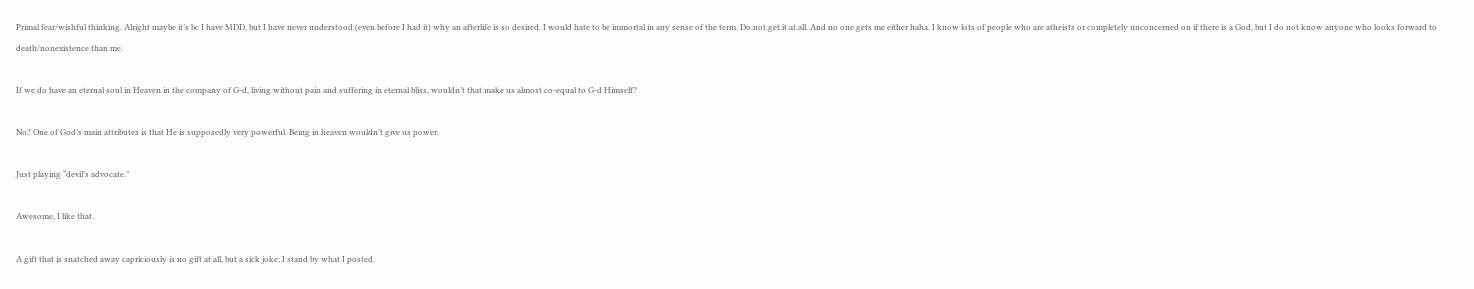Primal fear/wishful thinking. Alright maybe it’s bc I have MDD, but I have never understood (even before I had it) why an afterlife is so desired. I would hate to be immortal in any sense of the term. Do.not.get.it.at.all. And no one gets me either haha. I know lots of people who are atheists or completely unconcerned on if there is a God, but I do not know anyone who looks forward to death/nonexistence than me.

If we do have an eternal soul in Heaven in the company of G-d, living without pain and suffering in eternal bliss, wouldn’t that make us almost co-equal to G-d Himself?

No? One of God’s main attributes is that He is supposedly very powerful. Being in heaven wouldn’t give us power.

Just playing “devil’s advocate.”

Awesome, I like that.

A gift that is snatched away capriciously is no gift at all, but a sick joke; I stand by what I posted.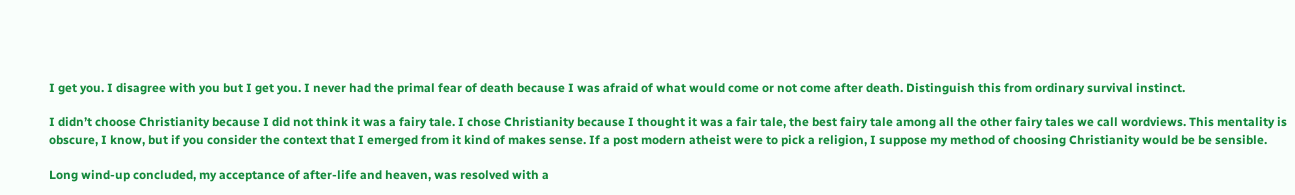I get you. I disagree with you but I get you. I never had the primal fear of death because I was afraid of what would come or not come after death. Distinguish this from ordinary survival instinct.

I didn’t choose Christianity because I did not think it was a fairy tale. I chose Christianity because I thought it was a fair tale, the best fairy tale among all the other fairy tales we call wordviews. This mentality is obscure, I know, but if you consider the context that I emerged from it kind of makes sense. If a post modern atheist were to pick a religion, I suppose my method of choosing Christianity would be be sensible.

Long wind-up concluded, my acceptance of after-life and heaven, was resolved with a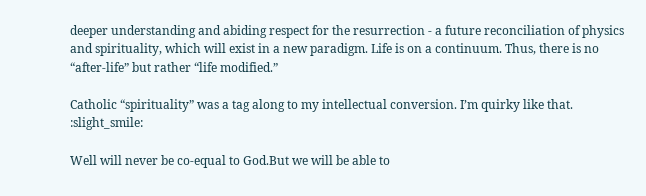deeper understanding and abiding respect for the resurrection - a future reconciliation of physics and spirituality, which will exist in a new paradigm. Life is on a continuum. Thus, there is no “after-life” but rather “life modified.”

Catholic “spirituality” was a tag along to my intellectual conversion. I’m quirky like that. :slight_smile:

Well will never be co-equal to God.But we will be able to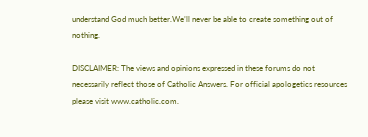understand God much better.We’ll never be able to create something out of nothing.

DISCLAIMER: The views and opinions expressed in these forums do not necessarily reflect those of Catholic Answers. For official apologetics resources please visit www.catholic.com.